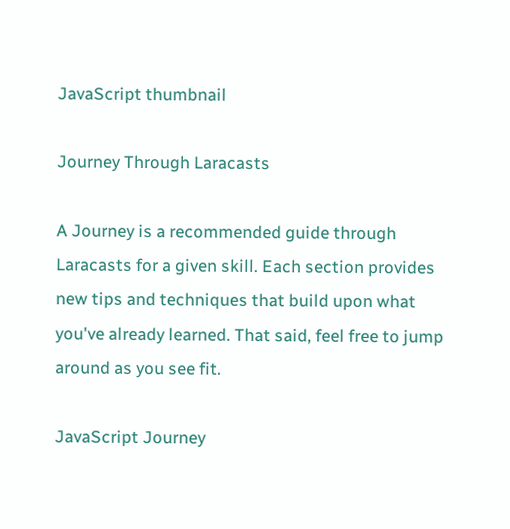JavaScript thumbnail

Journey Through Laracasts

A Journey is a recommended guide through Laracasts for a given skill. Each section provides new tips and techniques that build upon what you've already learned. That said, feel free to jump around as you see fit.

JavaScript Journey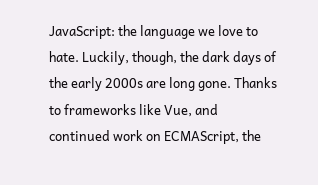JavaScript: the language we love to hate. Luckily, though, the dark days of the early 2000s are long gone. Thanks to frameworks like Vue, and continued work on ECMAScript, the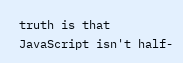truth is that JavaScript isn't half-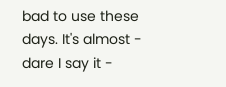bad to use these days. It's almost - dare I say it -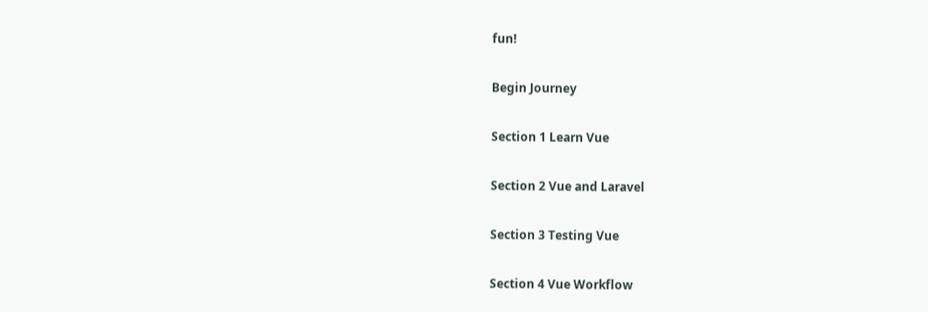fun!

Begin Journey

Section 1 Learn Vue

Section 2 Vue and Laravel

Section 3 Testing Vue

Section 4 Vue Workflow